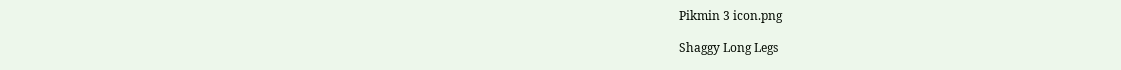Pikmin 3 icon.png

Shaggy Long Legs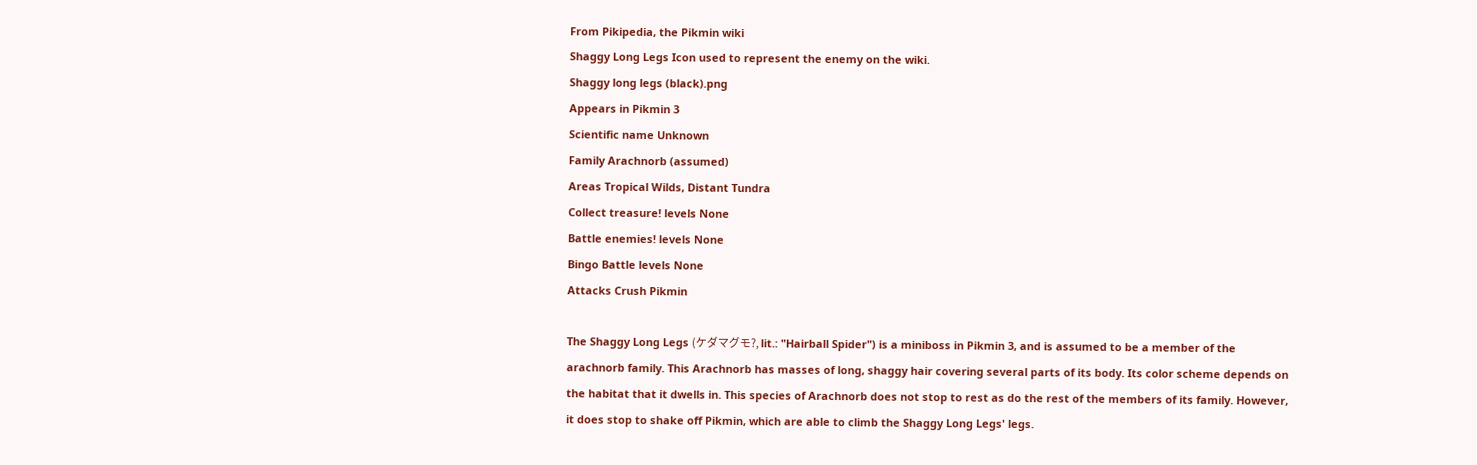From Pikipedia, the Pikmin wiki
Shaggy Long Legs Icon used to represent the enemy on the wiki.
Shaggy long legs (black).png
Appears in Pikmin 3
Scientific name Unknown
Family Arachnorb (assumed)
Areas Tropical Wilds, Distant Tundra
Collect treasure! levels None
Battle enemies! levels None
Bingo Battle levels None
Attacks Crush Pikmin

The Shaggy Long Legs (ケダマグモ?, lit.: "Hairball Spider") is a miniboss in Pikmin 3, and is assumed to be a member of the arachnorb family. This Arachnorb has masses of long, shaggy hair covering several parts of its body. Its color scheme depends on the habitat that it dwells in. This species of Arachnorb does not stop to rest as do the rest of the members of its family. However, it does stop to shake off Pikmin, which are able to climb the Shaggy Long Legs' legs.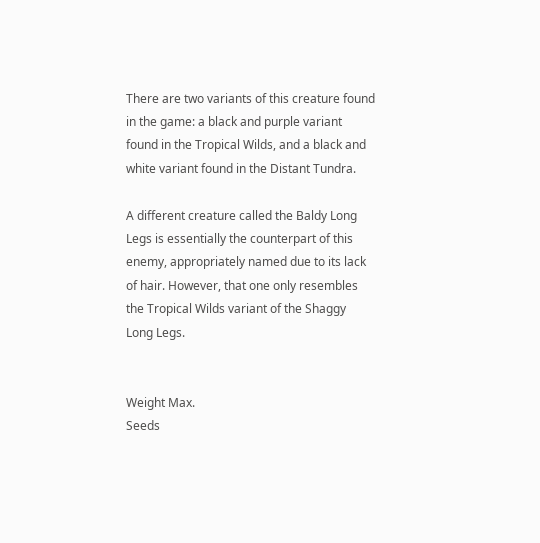There are two variants of this creature found in the game: a black and purple variant found in the Tropical Wilds, and a black and white variant found in the Distant Tundra.

A different creature called the Baldy Long Legs is essentially the counterpart of this enemy, appropriately named due to its lack of hair. However, that one only resembles the Tropical Wilds variant of the Shaggy Long Legs.


Weight Max.
Seeds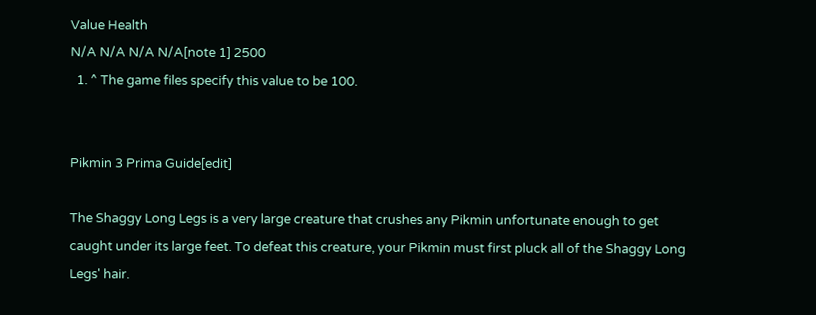Value Health
N/A N/A N/A N/A[note 1] 2500
  1. ^ The game files specify this value to be 100.


Pikmin 3 Prima Guide[edit]

The Shaggy Long Legs is a very large creature that crushes any Pikmin unfortunate enough to get caught under its large feet. To defeat this creature, your Pikmin must first pluck all of the Shaggy Long Legs' hair.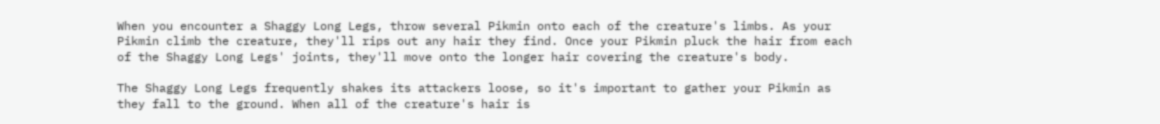When you encounter a Shaggy Long Legs, throw several Pikmin onto each of the creature's limbs. As your Pikmin climb the creature, they'll rips out any hair they find. Once your Pikmin pluck the hair from each of the Shaggy Long Legs' joints, they'll move onto the longer hair covering the creature's body.

The Shaggy Long Legs frequently shakes its attackers loose, so it's important to gather your Pikmin as they fall to the ground. When all of the creature's hair is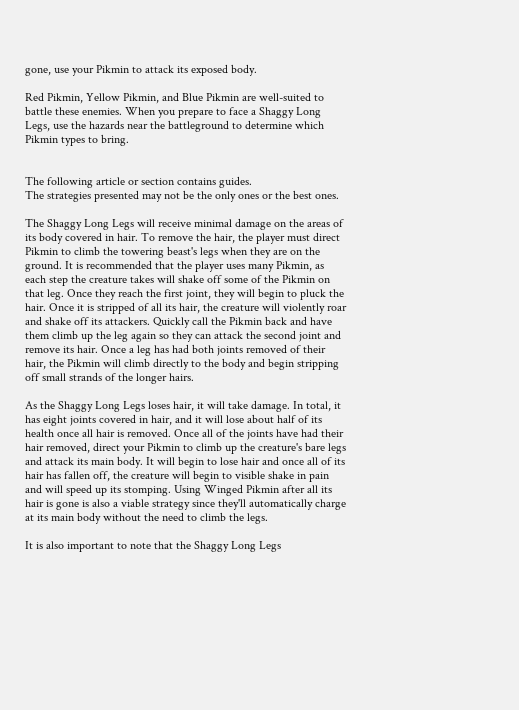gone, use your Pikmin to attack its exposed body.

Red Pikmin, Yellow Pikmin, and Blue Pikmin are well-suited to battle these enemies. When you prepare to face a Shaggy Long Legs, use the hazards near the battleground to determine which Pikmin types to bring.


The following article or section contains guides.
The strategies presented may not be the only ones or the best ones.

The Shaggy Long Legs will receive minimal damage on the areas of its body covered in hair. To remove the hair, the player must direct Pikmin to climb the towering beast's legs when they are on the ground. It is recommended that the player uses many Pikmin, as each step the creature takes will shake off some of the Pikmin on that leg. Once they reach the first joint, they will begin to pluck the hair. Once it is stripped of all its hair, the creature will violently roar and shake off its attackers. Quickly call the Pikmin back and have them climb up the leg again so they can attack the second joint and remove its hair. Once a leg has had both joints removed of their hair, the Pikmin will climb directly to the body and begin stripping off small strands of the longer hairs.

As the Shaggy Long Legs loses hair, it will take damage. In total, it has eight joints covered in hair, and it will lose about half of its health once all hair is removed. Once all of the joints have had their hair removed, direct your Pikmin to climb up the creature's bare legs and attack its main body. It will begin to lose hair and once all of its hair has fallen off, the creature will begin to visible shake in pain and will speed up its stomping. Using Winged Pikmin after all its hair is gone is also a viable strategy since they'll automatically charge at its main body without the need to climb the legs.

It is also important to note that the Shaggy Long Legs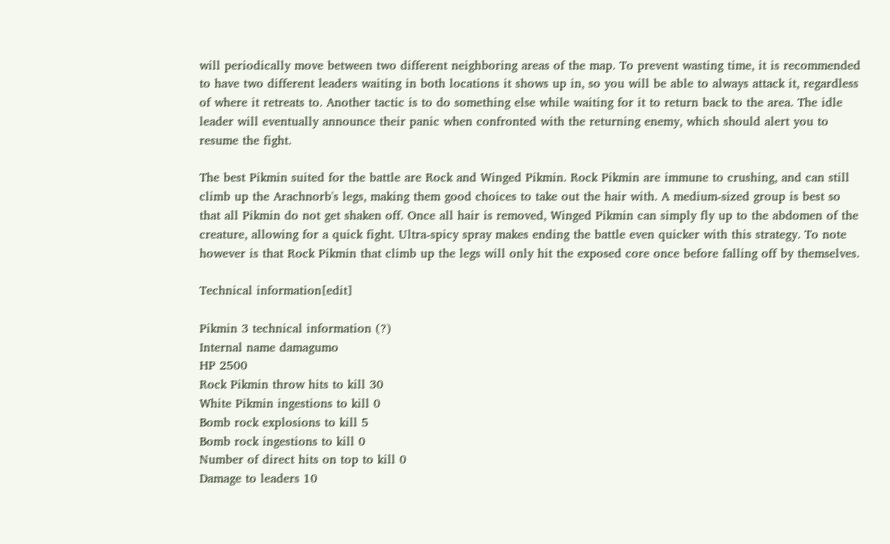will periodically move between two different neighboring areas of the map. To prevent wasting time, it is recommended to have two different leaders waiting in both locations it shows up in, so you will be able to always attack it, regardless of where it retreats to. Another tactic is to do something else while waiting for it to return back to the area. The idle leader will eventually announce their panic when confronted with the returning enemy, which should alert you to resume the fight.

The best Pikmin suited for the battle are Rock and Winged Pikmin. Rock Pikmin are immune to crushing, and can still climb up the Arachnorb's legs, making them good choices to take out the hair with. A medium-sized group is best so that all Pikmin do not get shaken off. Once all hair is removed, Winged Pikmin can simply fly up to the abdomen of the creature, allowing for a quick fight. Ultra-spicy spray makes ending the battle even quicker with this strategy. To note however is that Rock Pikmin that climb up the legs will only hit the exposed core once before falling off by themselves.

Technical information[edit]

Pikmin 3 technical information (?)
Internal name damagumo
HP 2500
Rock Pikmin throw hits to kill 30
White Pikmin ingestions to kill 0
Bomb rock explosions to kill 5
Bomb rock ingestions to kill 0
Number of direct hits on top to kill 0
Damage to leaders 10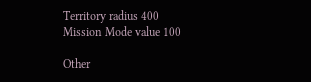Territory radius 400
Mission Mode value 100

Other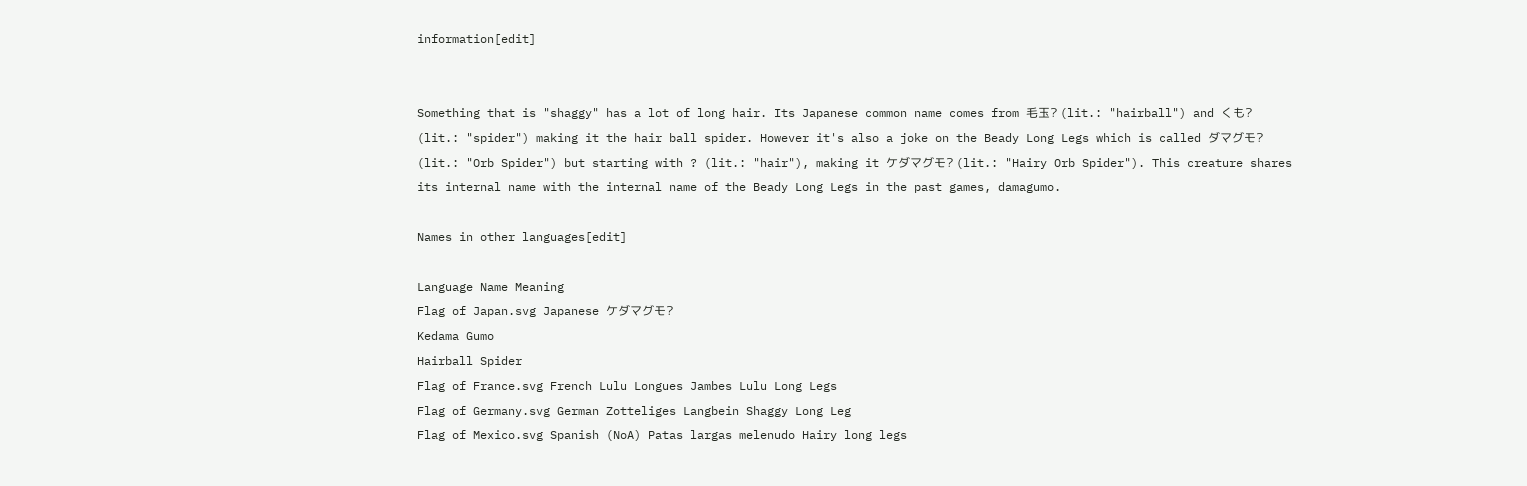information[edit]


Something that is "shaggy" has a lot of long hair. Its Japanese common name comes from 毛玉? (lit.: "hairball") and くも? (lit.: "spider") making it the hair ball spider. However it's also a joke on the Beady Long Legs which is called ダマグモ? (lit.: "Orb Spider") but starting with ? (lit.: "hair"), making it ケダマグモ? (lit.: "Hairy Orb Spider"). This creature shares its internal name with the internal name of the Beady Long Legs in the past games, damagumo.

Names in other languages[edit]

Language Name Meaning
Flag of Japan.svg Japanese ケダマグモ?
Kedama Gumo
Hairball Spider
Flag of France.svg French Lulu Longues Jambes Lulu Long Legs
Flag of Germany.svg German Zotteliges Langbein Shaggy Long Leg
Flag of Mexico.svg Spanish (NoA) Patas largas melenudo Hairy long legs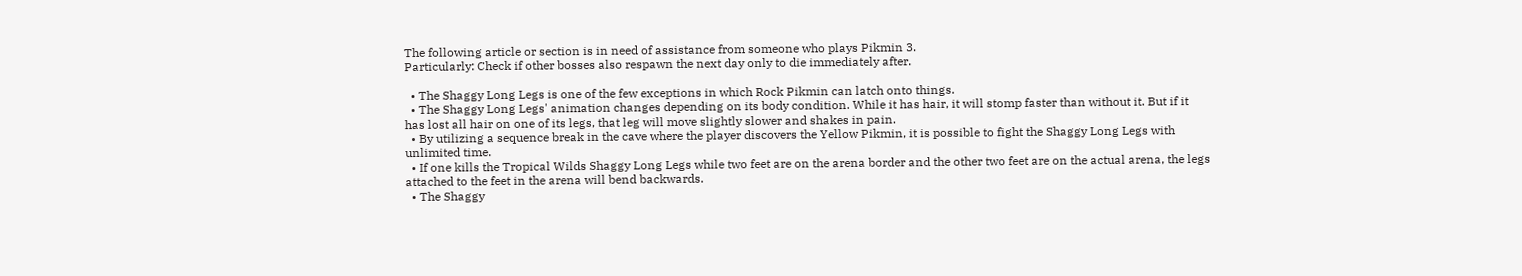The following article or section is in need of assistance from someone who plays Pikmin 3.
Particularly: Check if other bosses also respawn the next day only to die immediately after.

  • The Shaggy Long Legs is one of the few exceptions in which Rock Pikmin can latch onto things.
  • The Shaggy Long Legs' animation changes depending on its body condition. While it has hair, it will stomp faster than without it. But if it has lost all hair on one of its legs, that leg will move slightly slower and shakes in pain.
  • By utilizing a sequence break in the cave where the player discovers the Yellow Pikmin, it is possible to fight the Shaggy Long Legs with unlimited time.
  • If one kills the Tropical Wilds Shaggy Long Legs while two feet are on the arena border and the other two feet are on the actual arena, the legs attached to the feet in the arena will bend backwards.
  • The Shaggy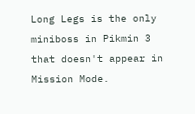Long Legs is the only miniboss in Pikmin 3 that doesn't appear in Mission Mode.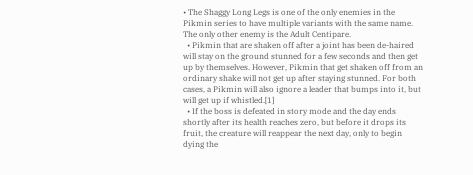• The Shaggy Long Legs is one of the only enemies in the Pikmin series to have multiple variants with the same name. The only other enemy is the Adult Centipare.
  • Pikmin that are shaken off after a joint has been de-haired will stay on the ground stunned for a few seconds and then get up by themselves. However, Pikmin that get shaken off from an ordinary shake will not get up after staying stunned. For both cases, a Pikmin will also ignore a leader that bumps into it, but will get up if whistled.[1]
  • If the boss is defeated in story mode and the day ends shortly after its health reaches zero, but before it drops its fruit, the creature will reappear the next day, only to begin dying the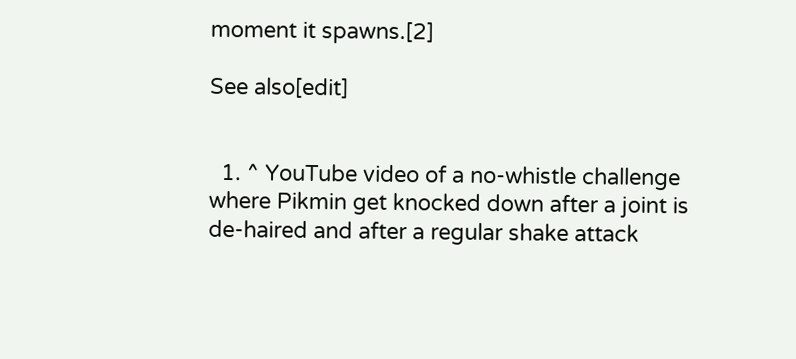moment it spawns.[2]

See also[edit]


  1. ^ YouTube video of a no-whistle challenge where Pikmin get knocked down after a joint is de-haired and after a regular shake attack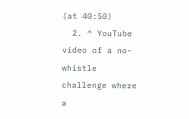(at 40:50)
  2. ^ YouTube video of a no-whistle challenge where a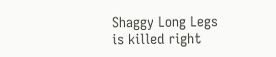Shaggy Long Legs is killed right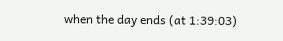when the day ends (at 1:39:03)